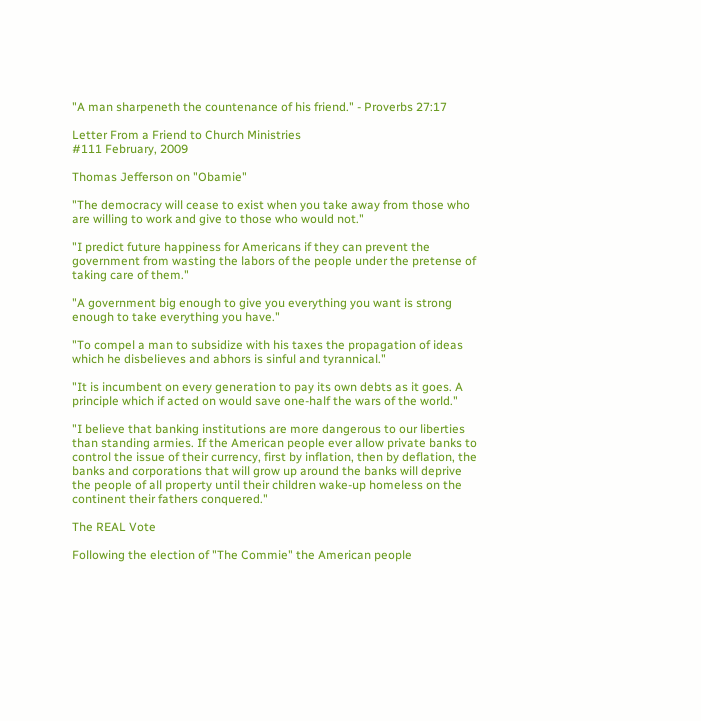"A man sharpeneth the countenance of his friend." - Proverbs 27:17

Letter From a Friend to Church Ministries
#111 February, 2009

Thomas Jefferson on "Obamie"

"The democracy will cease to exist when you take away from those who are willing to work and give to those who would not."

"I predict future happiness for Americans if they can prevent the government from wasting the labors of the people under the pretense of taking care of them."

"A government big enough to give you everything you want is strong enough to take everything you have."

"To compel a man to subsidize with his taxes the propagation of ideas which he disbelieves and abhors is sinful and tyrannical."

"It is incumbent on every generation to pay its own debts as it goes. A principle which if acted on would save one-half the wars of the world."

"I believe that banking institutions are more dangerous to our liberties than standing armies. If the American people ever allow private banks to control the issue of their currency, first by inflation, then by deflation, the banks and corporations that will grow up around the banks will deprive the people of all property until their children wake-up homeless on the continent their fathers conquered."

The REAL Vote

Following the election of "The Commie" the American people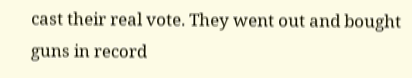cast their real vote. They went out and bought guns in record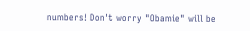numbers! Don't worry "Obamie" will be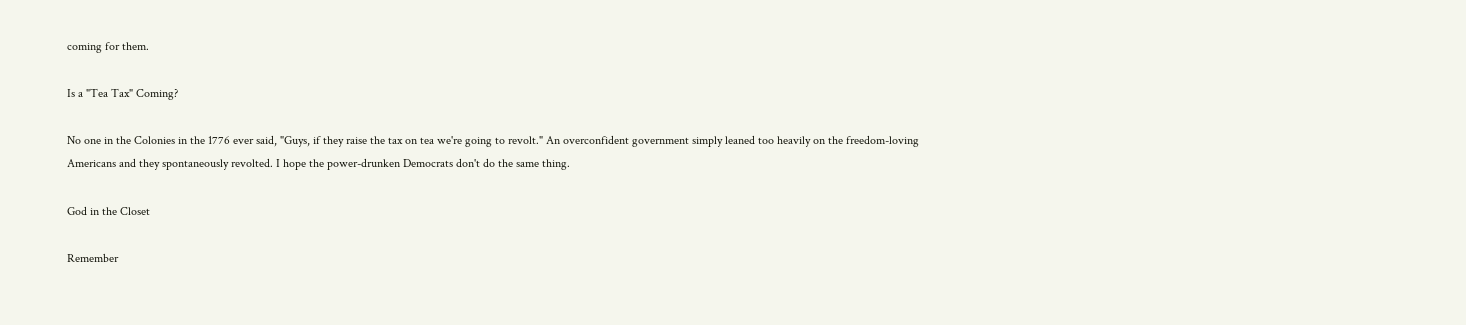coming for them.

Is a "Tea Tax" Coming?

No one in the Colonies in the 1776 ever said, "Guys, if they raise the tax on tea we're going to revolt." An overconfident government simply leaned too heavily on the freedom-loving Americans and they spontaneously revolted. I hope the power-drunken Democrats don't do the same thing.

God in the Closet

Remember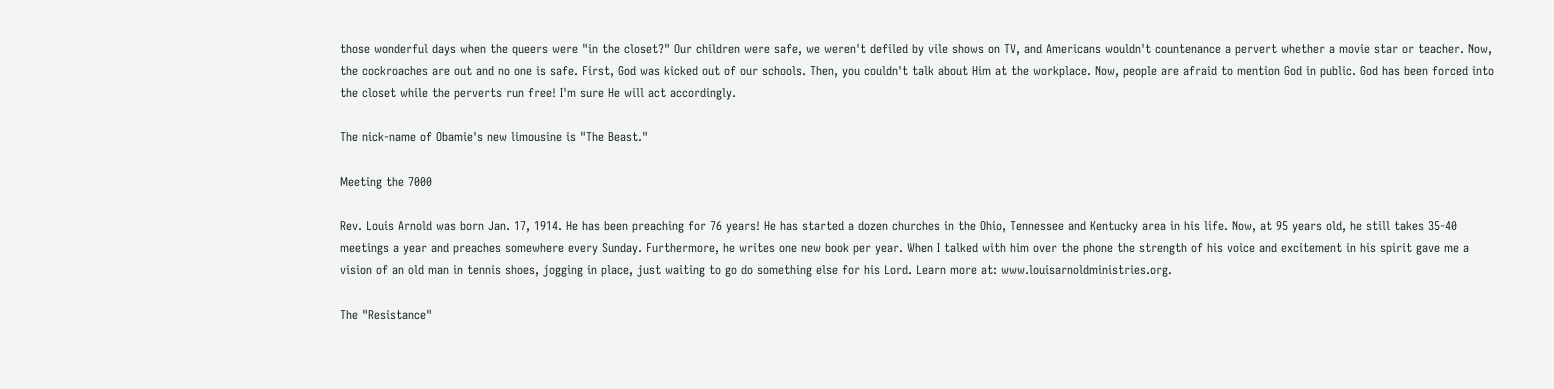those wonderful days when the queers were "in the closet?" Our children were safe, we weren't defiled by vile shows on TV, and Americans wouldn't countenance a pervert whether a movie star or teacher. Now, the cockroaches are out and no one is safe. First, God was kicked out of our schools. Then, you couldn't talk about Him at the workplace. Now, people are afraid to mention God in public. God has been forced into the closet while the perverts run free! I'm sure He will act accordingly.

The nick-name of Obamie's new limousine is "The Beast."

Meeting the 7000

Rev. Louis Arnold was born Jan. 17, 1914. He has been preaching for 76 years! He has started a dozen churches in the Ohio, Tennessee and Kentucky area in his life. Now, at 95 years old, he still takes 35-40 meetings a year and preaches somewhere every Sunday. Furthermore, he writes one new book per year. When I talked with him over the phone the strength of his voice and excitement in his spirit gave me a vision of an old man in tennis shoes, jogging in place, just waiting to go do something else for his Lord. Learn more at: www.louisarnoldministries.org.

The "Resistance"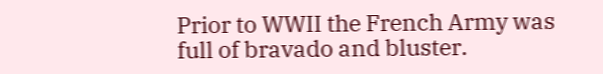Prior to WWII the French Army was full of bravado and bluster.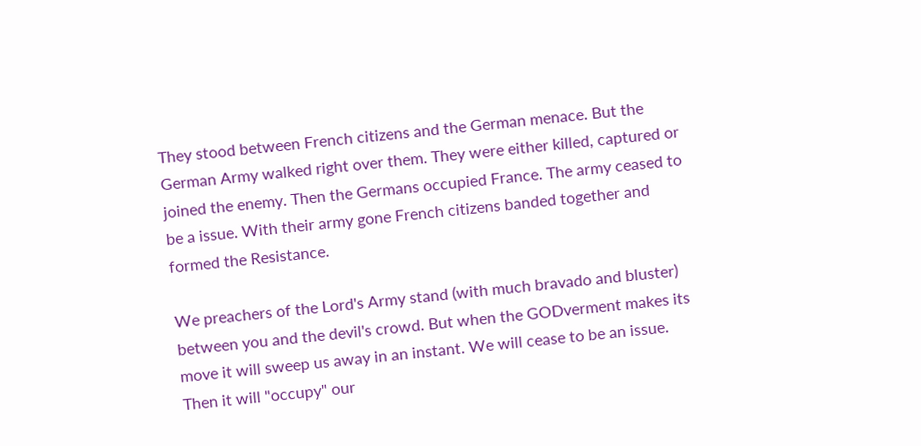They stood between French citizens and the German menace. But the German Army walked right over them. They were either killed, captured or joined the enemy. Then the Germans occupied France. The army ceased to be a issue. With their army gone French citizens banded together and formed the Resistance.

We preachers of the Lord's Army stand (with much bravado and bluster) between you and the devil's crowd. But when the GODverment makes its move it will sweep us away in an instant. We will cease to be an issue. Then it will "occupy" our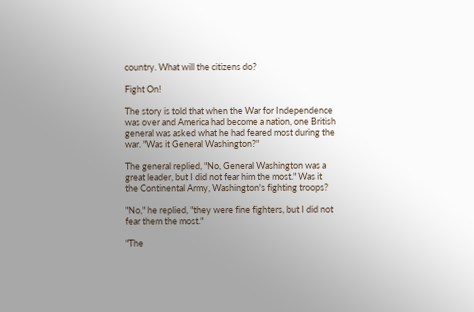country. What will the citizens do?

Fight On!

The story is told that when the War for Independence was over and America had become a nation, one British general was asked what he had feared most during the war. "Was it General Washington?"

The general replied, "No, General Washington was a great leader, but I did not fear him the most." Was it the Continental Army, Washington's fighting troops?

"No," he replied, "they were fine fighters, but I did not fear them the most."

"The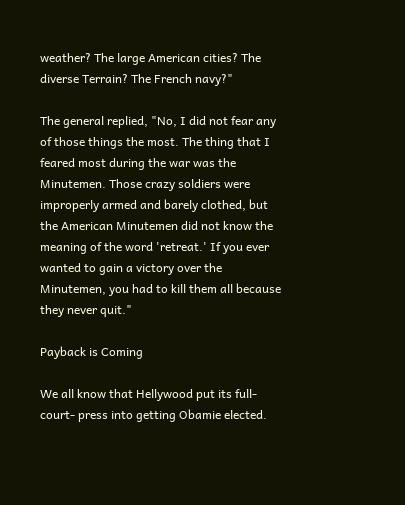weather? The large American cities? The diverse Terrain? The French navy?"

The general replied, "No, I did not fear any of those things the most. The thing that I feared most during the war was the Minutemen. Those crazy soldiers were improperly armed and barely clothed, but the American Minutemen did not know the meaning of the word 'retreat.' If you ever wanted to gain a victory over the Minutemen, you had to kill them all because they never quit."

Payback is Coming

We all know that Hellywood put its full-court- press into getting Obamie elected.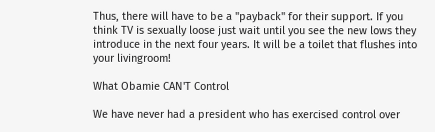Thus, there will have to be a "payback" for their support. If you think TV is sexually loose just wait until you see the new lows they introduce in the next four years. It will be a toilet that flushes into your livingroom!

What Obamie CAN'T Control

We have never had a president who has exercised control over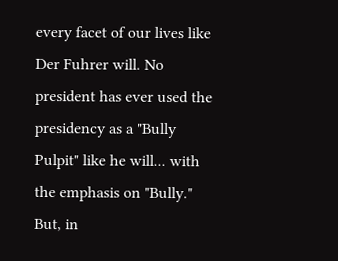every facet of our lives like Der Fuhrer will. No president has ever used the presidency as a "Bully Pulpit" like he will... with the emphasis on "Bully." But, in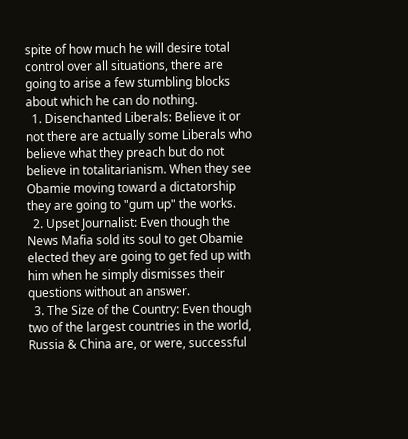spite of how much he will desire total control over all situations, there are going to arise a few stumbling blocks about which he can do nothing.
  1. Disenchanted Liberals: Believe it or not there are actually some Liberals who believe what they preach but do not believe in totalitarianism. When they see Obamie moving toward a dictatorship they are going to "gum up" the works.
  2. Upset Journalist: Even though the News Mafia sold its soul to get Obamie elected they are going to get fed up with him when he simply dismisses their questions without an answer.
  3. The Size of the Country: Even though two of the largest countries in the world, Russia & China are, or were, successful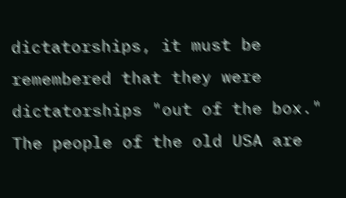dictatorships, it must be remembered that they were dictatorships "out of the box." The people of the old USA are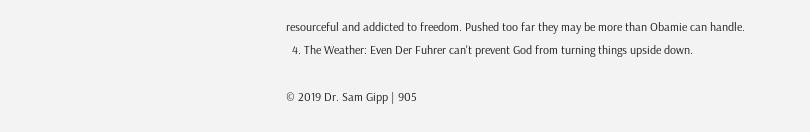resourceful and addicted to freedom. Pushed too far they may be more than Obamie can handle.
  4. The Weather: Even Der Fuhrer can't prevent God from turning things upside down.

© 2019 Dr. Sam Gipp | 905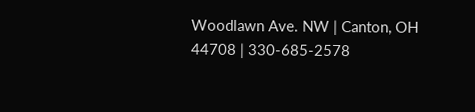Woodlawn Ave. NW | Canton, OH 44708 | 330-685-2578